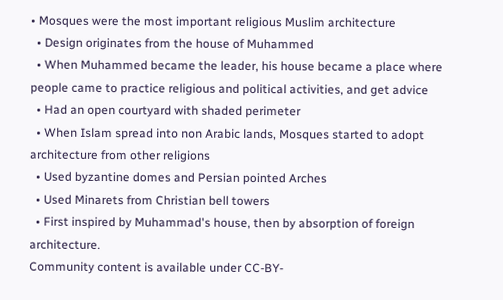• Mosques were the most important religious Muslim architecture
  • Design originates from the house of Muhammed
  • When Muhammed became the leader, his house became a place where people came to practice religious and political activities, and get advice
  • Had an open courtyard with shaded perimeter
  • When Islam spread into non Arabic lands, Mosques started to adopt architecture from other religions
  • Used byzantine domes and Persian pointed Arches
  • Used Minarets from Christian bell towers
  • First inspired by Muhammad's house, then by absorption of foreign architecture.
Community content is available under CC-BY-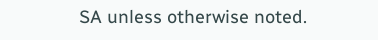SA unless otherwise noted.